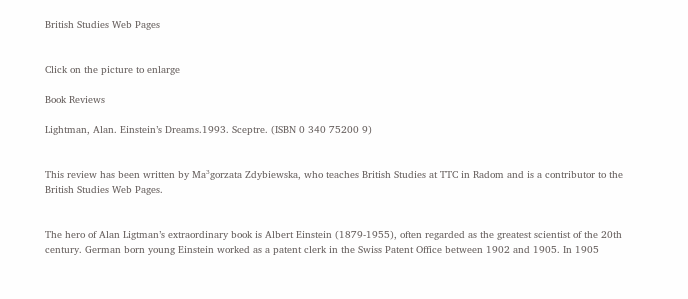British Studies Web Pages


Click on the picture to enlarge

Book Reviews

Lightman, Alan. Einstein’s Dreams.1993. Sceptre. (ISBN 0 340 75200 9)


This review has been written by Ma³gorzata Zdybiewska, who teaches British Studies at TTC in Radom and is a contributor to the British Studies Web Pages.


The hero of Alan Ligtman’s extraordinary book is Albert Einstein (1879-1955), often regarded as the greatest scientist of the 20th century. German born young Einstein worked as a patent clerk in the Swiss Patent Office between 1902 and 1905. In 1905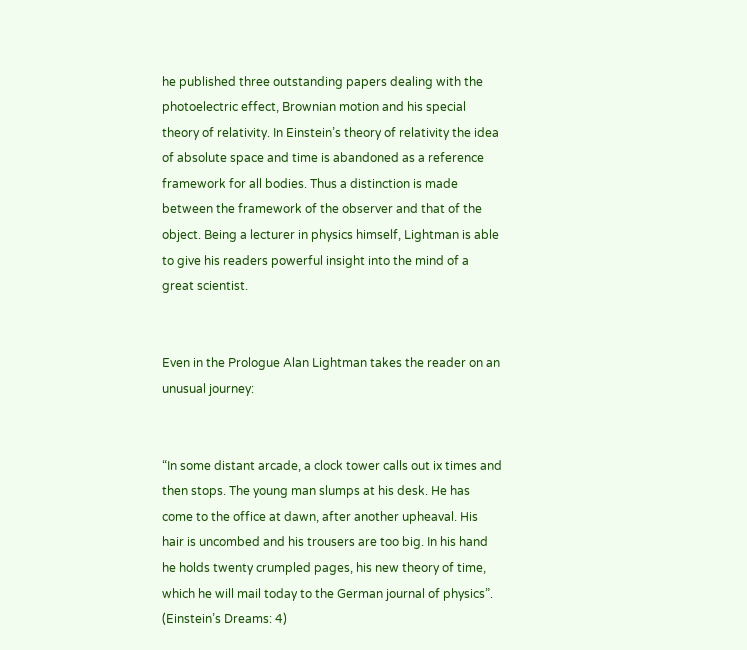he published three outstanding papers dealing with the photoelectric effect, Brownian motion and his special theory of relativity. In Einstein’s theory of relativity the idea of absolute space and time is abandoned as a reference framework for all bodies. Thus a distinction is made between the framework of the observer and that of the object. Being a lecturer in physics himself, Lightman is able to give his readers powerful insight into the mind of a great scientist.


Even in the Prologue Alan Lightman takes the reader on an unusual journey:


“In some distant arcade, a clock tower calls out ix times and then stops. The young man slumps at his desk. He has come to the office at dawn, after another upheaval. His hair is uncombed and his trousers are too big. In his hand he holds twenty crumpled pages, his new theory of time, which he will mail today to the German journal of physics”. (Einstein’s Dreams: 4)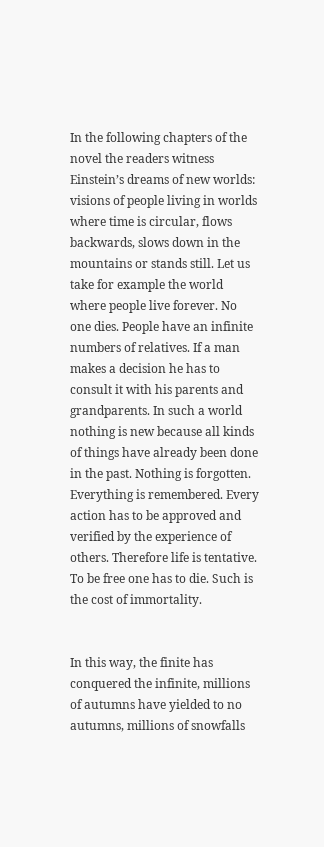In the following chapters of the novel the readers witness Einstein’s dreams of new worlds: visions of people living in worlds where time is circular, flows backwards, slows down in the mountains or stands still. Let us take for example the world where people live forever. No one dies. People have an infinite numbers of relatives. If a man makes a decision he has to consult it with his parents and grandparents. In such a world nothing is new because all kinds of things have already been done in the past. Nothing is forgotten. Everything is remembered. Every action has to be approved and verified by the experience of others. Therefore life is tentative. To be free one has to die. Such is the cost of immortality.


In this way, the finite has conquered the infinite, millions of autumns have yielded to no autumns, millions of snowfalls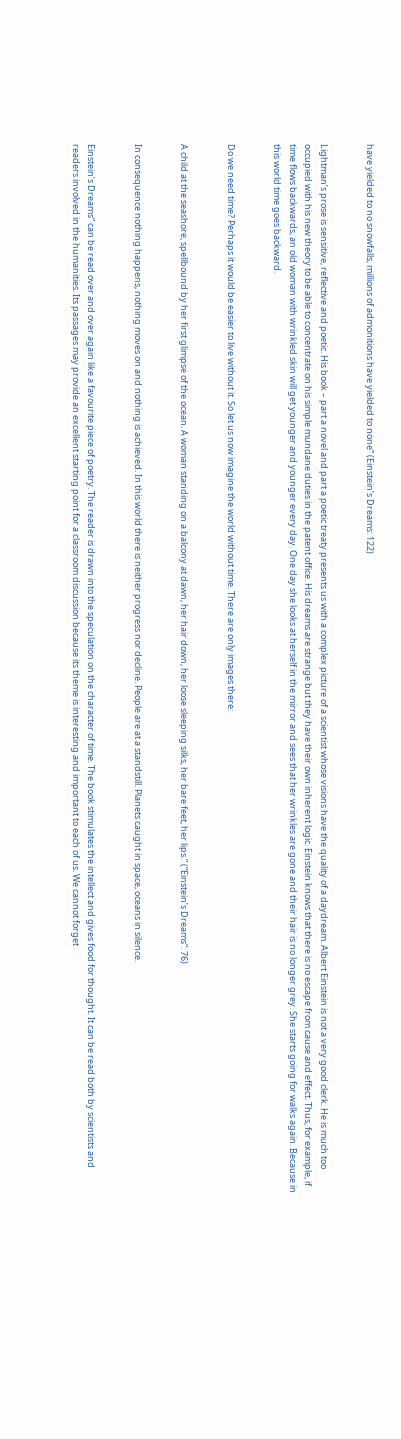have yielded to no snowfalls, millions of admonitions have yielded to none” (Einstein’s Dreams: 122)


Lightman’s prose is sensitive, reflective and poetic. His book – part a novel and part a poetic treaty presents us with a complex picture of a scientist whose visions have the quality of a daydream. Albert Einstein is not a very good clerk. He is much too occupied with his new theory to be able to concentrate on his simple mundane duties in the patent office. His dreams are strange but they have their own inherent logic. Einstein knows that there is no escape from cause and effect. Thus, for example, if time flows backwards, an old woman with wrinkled skin will get younger and younger every day. One day she looks at herself in the mirror and sees that her wrinkles are gone and their hair is no longer grey. She starts going for walks again. Because in this world time goes backward.


Do we need time? Perhaps it would be easier to live without it. So let us now imagine the world without time. There are only images there:


A child at the seashore, spellbound by her first glimpse of the ocean. A woman standing on a balcony at dawn, her hair down, her loose sleeping silks, her bare feet, her lips.” (“Einstein’s Dreams”: 76)


In consequence nothing happens, nothing moves on and nothing is achieved. In this world there is neither progress nor decline. People are at a standstill. Planets caught in space, oceans in silence.


Einstein’s Dreams” can be read over and over again like a favourite piece of poetry. The reader is drawn into the speculation on the character of time. The book stimulates the intellect and gives food for thought. It can be read both by scientists and readers involved in the humanities. Its passages may provide an excellent starting point for a classroom discussion because its theme is interesting and important to each of us. We cannot forget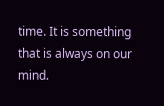time. It is something that is always on our mind.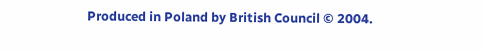Produced in Poland by British Council © 2004.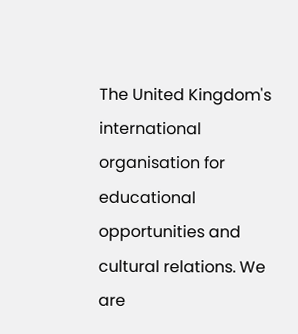The United Kingdom's international organisation for educational opportunities and cultural relations. We are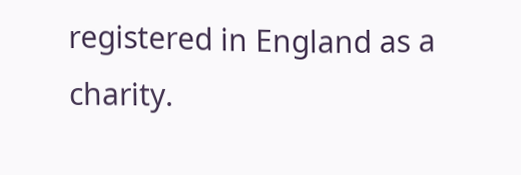registered in England as a charity.